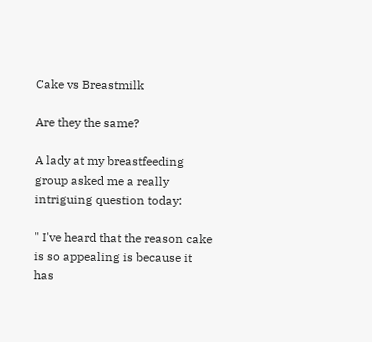Cake vs Breastmilk

Are they the same?

A lady at my breastfeeding group asked me a really intriguing question today:

" I've heard that the reason cake is so appealing is because it has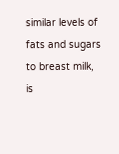similar levels of fats and sugars to breast milk, is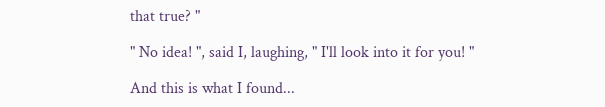that true? "

" No idea! ", said I, laughing, " I'll look into it for you! "

And this is what I found...